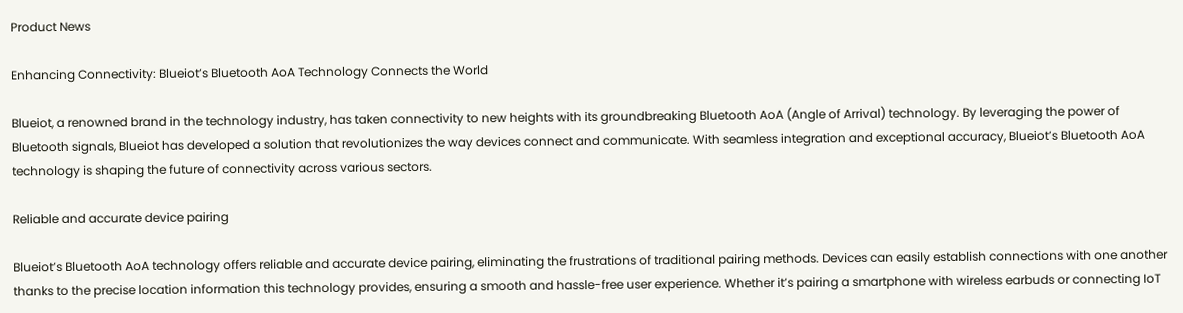Product News

Enhancing Connectivity: Blueiot’s Bluetooth AoA Technology Connects the World

Blueiot, a renowned brand in the technology industry, has taken connectivity to new heights with its groundbreaking Bluetooth AoA (Angle of Arrival) technology. By leveraging the power of Bluetooth signals, Blueiot has developed a solution that revolutionizes the way devices connect and communicate. With seamless integration and exceptional accuracy, Blueiot’s Bluetooth AoA technology is shaping the future of connectivity across various sectors.

Reliable and accurate device pairing

Blueiot’s Bluetooth AoA technology offers reliable and accurate device pairing, eliminating the frustrations of traditional pairing methods. Devices can easily establish connections with one another thanks to the precise location information this technology provides, ensuring a smooth and hassle-free user experience. Whether it’s pairing a smartphone with wireless earbuds or connecting IoT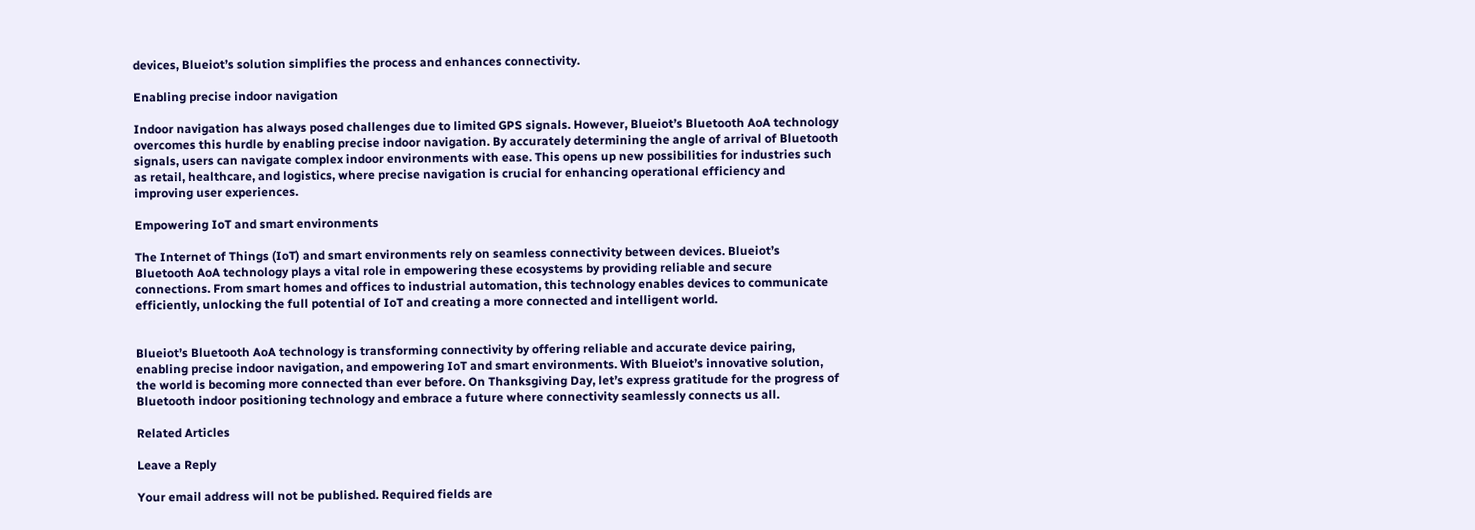devices, Blueiot’s solution simplifies the process and enhances connectivity.

Enabling precise indoor navigation

Indoor navigation has always posed challenges due to limited GPS signals. However, Blueiot’s Bluetooth AoA technology overcomes this hurdle by enabling precise indoor navigation. By accurately determining the angle of arrival of Bluetooth signals, users can navigate complex indoor environments with ease. This opens up new possibilities for industries such as retail, healthcare, and logistics, where precise navigation is crucial for enhancing operational efficiency and improving user experiences.

Empowering IoT and smart environments

The Internet of Things (IoT) and smart environments rely on seamless connectivity between devices. Blueiot’s Bluetooth AoA technology plays a vital role in empowering these ecosystems by providing reliable and secure connections. From smart homes and offices to industrial automation, this technology enables devices to communicate efficiently, unlocking the full potential of IoT and creating a more connected and intelligent world.


Blueiot’s Bluetooth AoA technology is transforming connectivity by offering reliable and accurate device pairing, enabling precise indoor navigation, and empowering IoT and smart environments. With Blueiot’s innovative solution, the world is becoming more connected than ever before. On Thanksgiving Day, let’s express gratitude for the progress of Bluetooth indoor positioning technology and embrace a future where connectivity seamlessly connects us all.

Related Articles

Leave a Reply

Your email address will not be published. Required fields are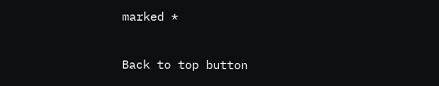marked *

Back to top button